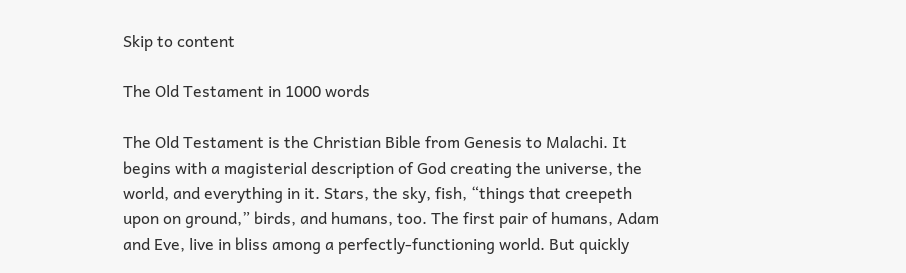Skip to content

The Old Testament in 1000 words

The Old Testament is the Christian Bible from Genesis to Malachi. It begins with a magisterial description of God creating the universe, the world, and everything in it. Stars, the sky, fish, “things that creepeth upon on ground,” birds, and humans, too. The first pair of humans, Adam and Eve, live in bliss among a perfectly-functioning world. But quickly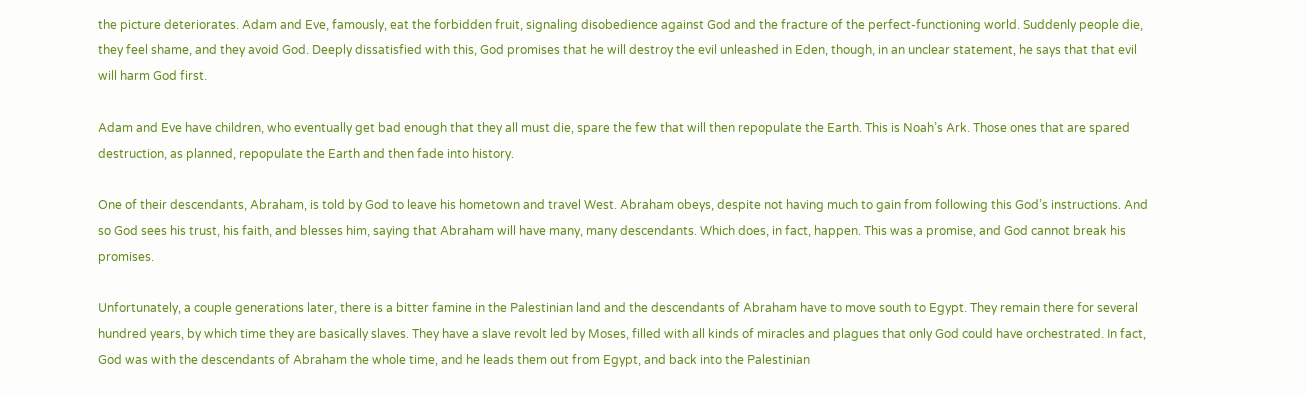the picture deteriorates. Adam and Eve, famously, eat the forbidden fruit, signaling disobedience against God and the fracture of the perfect-functioning world. Suddenly people die, they feel shame, and they avoid God. Deeply dissatisfied with this, God promises that he will destroy the evil unleashed in Eden, though, in an unclear statement, he says that that evil will harm God first.

Adam and Eve have children, who eventually get bad enough that they all must die, spare the few that will then repopulate the Earth. This is Noah’s Ark. Those ones that are spared destruction, as planned, repopulate the Earth and then fade into history.

One of their descendants, Abraham, is told by God to leave his hometown and travel West. Abraham obeys, despite not having much to gain from following this God’s instructions. And so God sees his trust, his faith, and blesses him, saying that Abraham will have many, many descendants. Which does, in fact, happen. This was a promise, and God cannot break his promises.

Unfortunately, a couple generations later, there is a bitter famine in the Palestinian land and the descendants of Abraham have to move south to Egypt. They remain there for several hundred years, by which time they are basically slaves. They have a slave revolt led by Moses, filled with all kinds of miracles and plagues that only God could have orchestrated. In fact, God was with the descendants of Abraham the whole time, and he leads them out from Egypt, and back into the Palestinian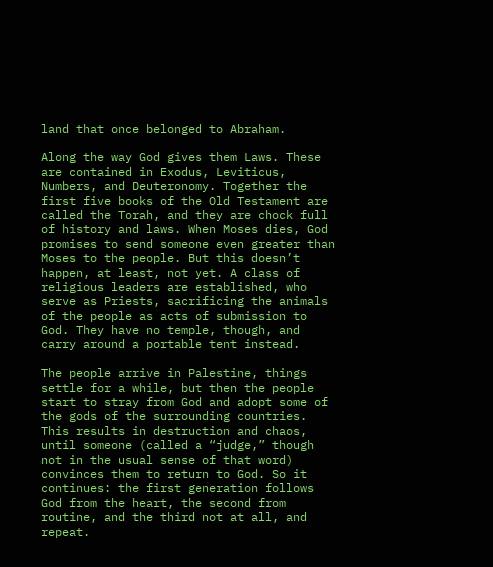land that once belonged to Abraham.

Along the way God gives them Laws. These are contained in Exodus, Leviticus, Numbers, and Deuteronomy. Together the first five books of the Old Testament are called the Torah, and they are chock full of history and laws. When Moses dies, God promises to send someone even greater than Moses to the people. But this doesn’t happen, at least, not yet. A class of religious leaders are established, who serve as Priests, sacrificing the animals of the people as acts of submission to God. They have no temple, though, and carry around a portable tent instead.

The people arrive in Palestine, things settle for a while, but then the people start to stray from God and adopt some of the gods of the surrounding countries. This results in destruction and chaos, until someone (called a “judge,” though not in the usual sense of that word) convinces them to return to God. So it continues: the first generation follows God from the heart, the second from routine, and the third not at all, and repeat.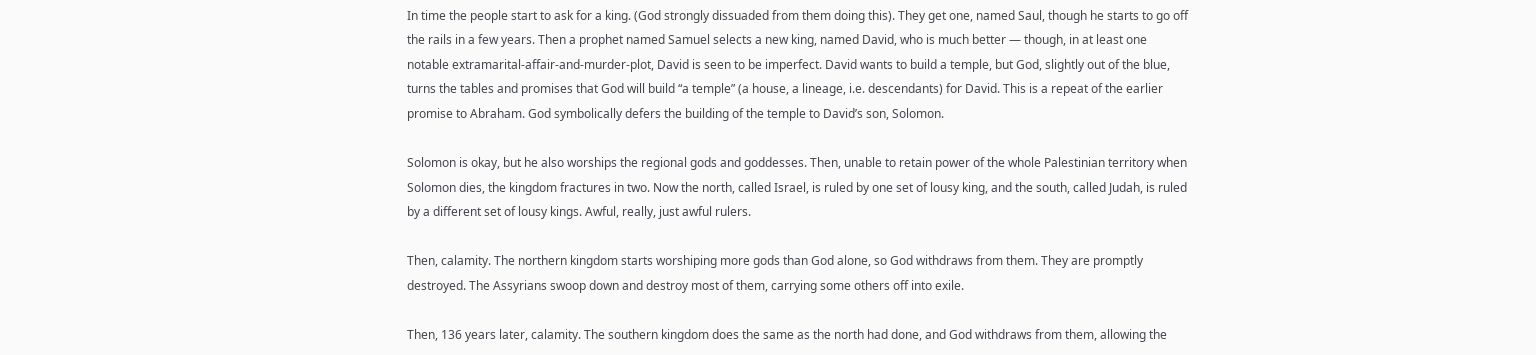In time the people start to ask for a king. (God strongly dissuaded from them doing this). They get one, named Saul, though he starts to go off the rails in a few years. Then a prophet named Samuel selects a new king, named David, who is much better — though, in at least one notable extramarital-affair-and-murder-plot, David is seen to be imperfect. David wants to build a temple, but God, slightly out of the blue, turns the tables and promises that God will build “a temple” (a house, a lineage, i.e. descendants) for David. This is a repeat of the earlier promise to Abraham. God symbolically defers the building of the temple to David’s son, Solomon.

Solomon is okay, but he also worships the regional gods and goddesses. Then, unable to retain power of the whole Palestinian territory when Solomon dies, the kingdom fractures in two. Now the north, called Israel, is ruled by one set of lousy king, and the south, called Judah, is ruled by a different set of lousy kings. Awful, really, just awful rulers.

Then, calamity. The northern kingdom starts worshiping more gods than God alone, so God withdraws from them. They are promptly destroyed. The Assyrians swoop down and destroy most of them, carrying some others off into exile.

Then, 136 years later, calamity. The southern kingdom does the same as the north had done, and God withdraws from them, allowing the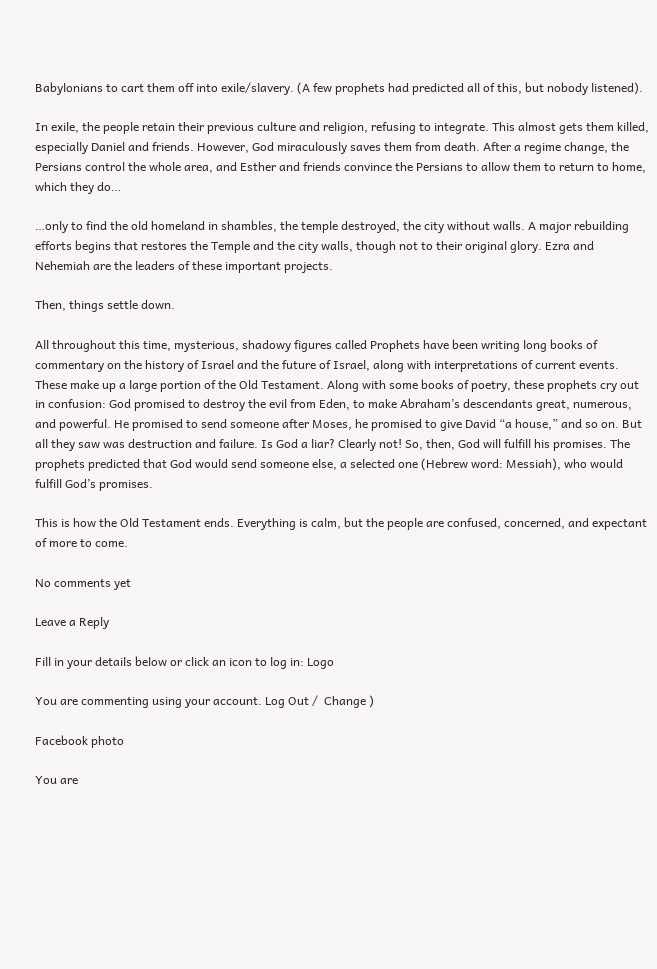Babylonians to cart them off into exile/slavery. (A few prophets had predicted all of this, but nobody listened).

In exile, the people retain their previous culture and religion, refusing to integrate. This almost gets them killed, especially Daniel and friends. However, God miraculously saves them from death. After a regime change, the Persians control the whole area, and Esther and friends convince the Persians to allow them to return to home, which they do…

…only to find the old homeland in shambles, the temple destroyed, the city without walls. A major rebuilding efforts begins that restores the Temple and the city walls, though not to their original glory. Ezra and Nehemiah are the leaders of these important projects.

Then, things settle down.

All throughout this time, mysterious, shadowy figures called Prophets have been writing long books of commentary on the history of Israel and the future of Israel, along with interpretations of current events. These make up a large portion of the Old Testament. Along with some books of poetry, these prophets cry out in confusion: God promised to destroy the evil from Eden, to make Abraham’s descendants great, numerous, and powerful. He promised to send someone after Moses, he promised to give David “a house,” and so on. But all they saw was destruction and failure. Is God a liar? Clearly not! So, then, God will fulfill his promises. The prophets predicted that God would send someone else, a selected one (Hebrew word: Messiah), who would fulfill God’s promises.

This is how the Old Testament ends. Everything is calm, but the people are confused, concerned, and expectant of more to come.

No comments yet

Leave a Reply

Fill in your details below or click an icon to log in: Logo

You are commenting using your account. Log Out /  Change )

Facebook photo

You are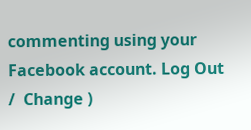commenting using your Facebook account. Log Out /  Change )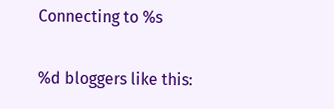Connecting to %s

%d bloggers like this: